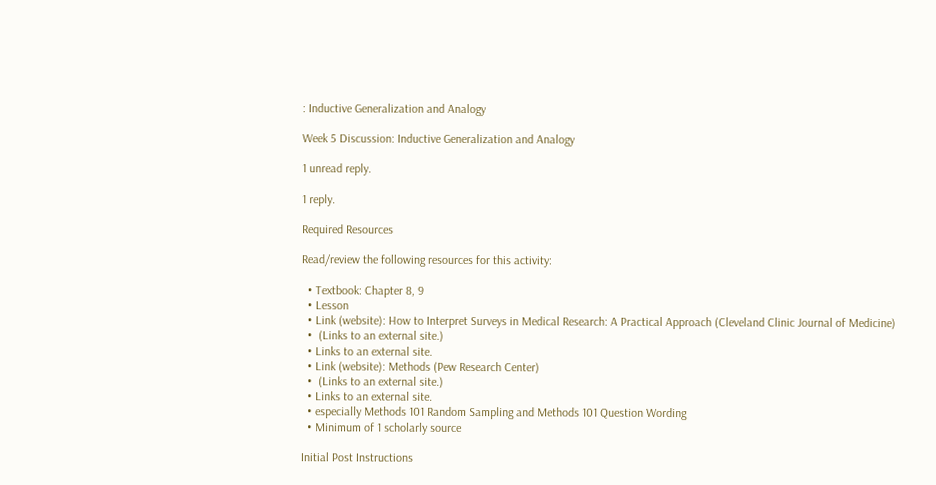: Inductive Generalization and Analogy

Week 5 Discussion: Inductive Generalization and Analogy

1 unread reply.

1 reply.

Required Resources

Read/review the following resources for this activity:

  • Textbook: Chapter 8, 9
  • Lesson
  • Link (website): How to Interpret Surveys in Medical Research: A Practical Approach (Cleveland Clinic Journal of Medicine)
  •  (Links to an external site.)
  • Links to an external site.
  • Link (website): Methods (Pew Research Center)
  •  (Links to an external site.)
  • Links to an external site.
  • especially Methods 101 Random Sampling and Methods 101 Question Wording
  • Minimum of 1 scholarly source

Initial Post Instructions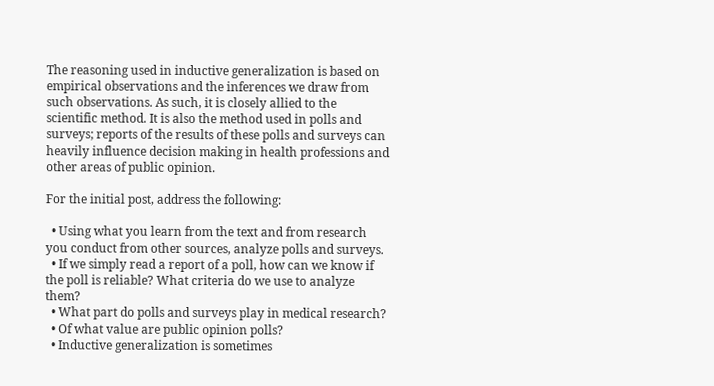The reasoning used in inductive generalization is based on empirical observations and the inferences we draw from such observations. As such, it is closely allied to the scientific method. It is also the method used in polls and surveys; reports of the results of these polls and surveys can heavily influence decision making in health professions and other areas of public opinion.

For the initial post, address the following:

  • Using what you learn from the text and from research you conduct from other sources, analyze polls and surveys.
  • If we simply read a report of a poll, how can we know if the poll is reliable? What criteria do we use to analyze them?
  • What part do polls and surveys play in medical research?
  • Of what value are public opinion polls?
  • Inductive generalization is sometimes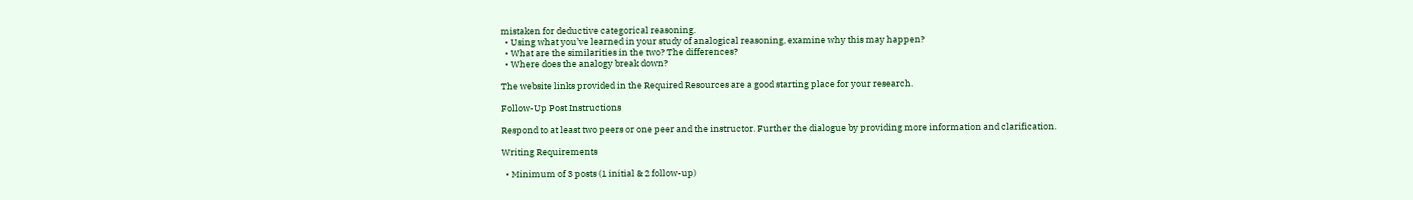mistaken for deductive categorical reasoning.
  • Using what you’ve learned in your study of analogical reasoning, examine why this may happen?
  • What are the similarities in the two? The differences?
  • Where does the analogy break down?

The website links provided in the Required Resources are a good starting place for your research.

Follow-Up Post Instructions

Respond to at least two peers or one peer and the instructor. Further the dialogue by providing more information and clarification.

Writing Requirements

  • Minimum of 3 posts (1 initial & 2 follow-up)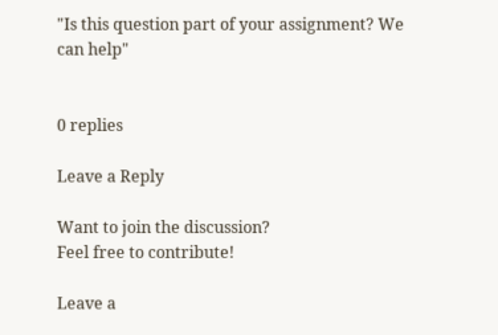"Is this question part of your assignment? We can help"


0 replies

Leave a Reply

Want to join the discussion?
Feel free to contribute!

Leave a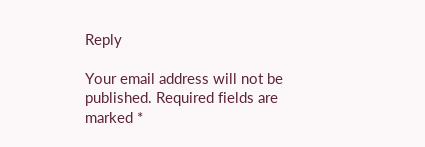Reply

Your email address will not be published. Required fields are marked *